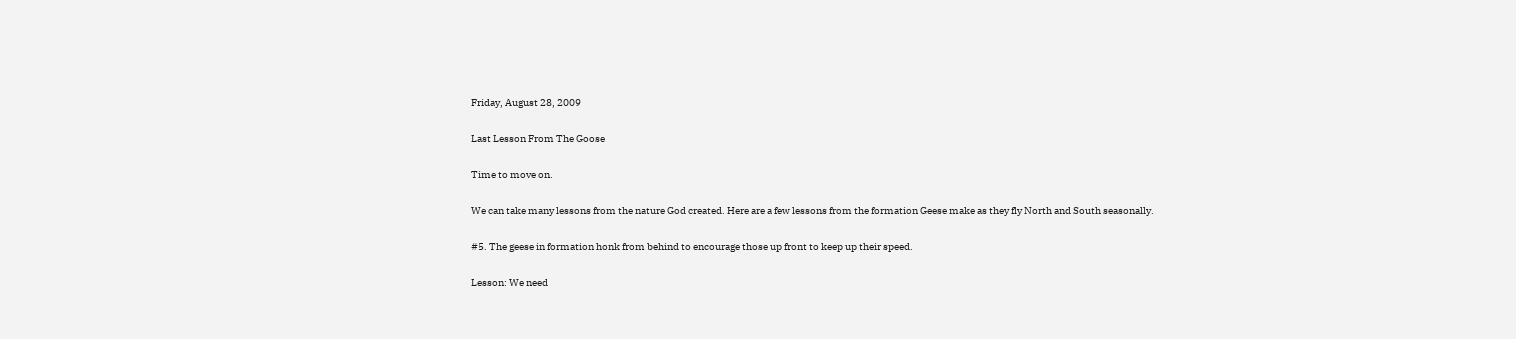Friday, August 28, 2009

Last Lesson From The Goose

Time to move on.

We can take many lessons from the nature God created. Here are a few lessons from the formation Geese make as they fly North and South seasonally.

#5. The geese in formation honk from behind to encourage those up front to keep up their speed.

Lesson: We need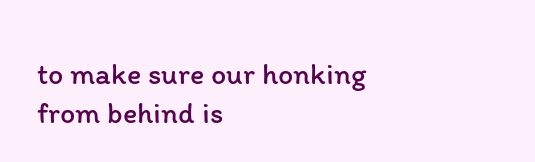to make sure our honking from behind is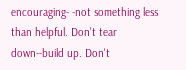encouraging- -not something less than helpful. Don't tear down--build up. Don't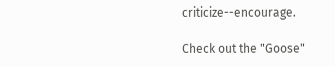criticize--encourage.

Check out the "Goose"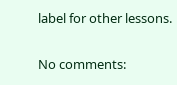label for other lessons.

No comments: